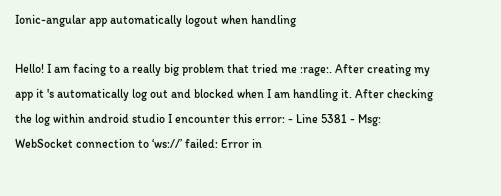Ionic-angular app automatically logout when handling

Hello! I am facing to a really big problem that tried me :rage:. After creating my app it 's automatically log out and blocked when I am handling it. After checking the log within android studio I encounter this error: - Line 5381 - Msg: WebSocket connection to ‘ws://’ failed: Error in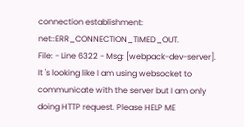connection establishment: net::ERR_CONNECTION_TIMED_OUT.
File: - Line 6322 - Msg: [webpack-dev-server].
It 's looking like I am using websocket to communicate with the server but I am only doing HTTP request. Please HELP ME